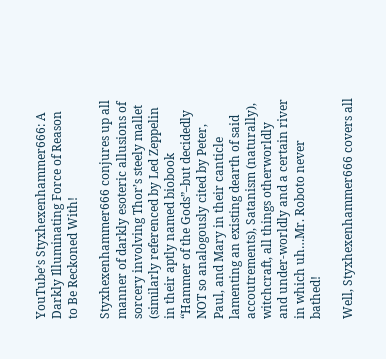YouTube’s Styxhexenhammer666: A Darkly Illuminating Force of Reason to Be Reckoned With!

Styxhexenhammer666 conjures up all manner of darkly esoteric allusions of sorcery involving Thor’s steely mallet (similarly referenced by Led Zeppelin in their aptly named biobook “Hammer of the Gods”–but decidedly NOT so analogously cited by Peter, Paul, and Mary in their canticle lamenting an existing dearth of said accoutrements), Satanism (naturally), witchcraft, all things otherworldly and under-worldly and a certain river in which uh…Mr. Roboto never bathed!

Well, Styxhexenhammer666 covers all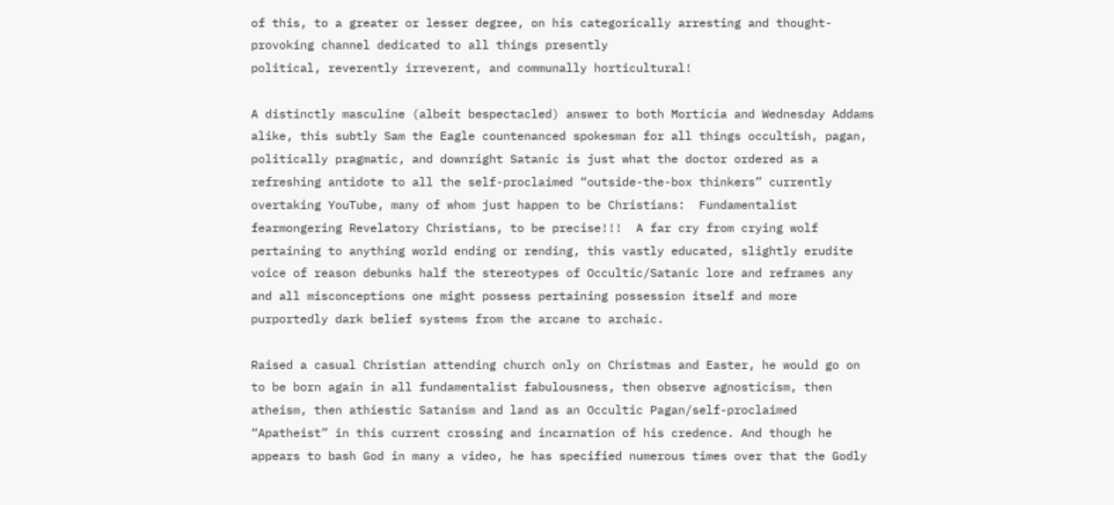of this, to a greater or lesser degree, on his categorically arresting and thought-provoking channel dedicated to all things presently
political, reverently irreverent, and communally horticultural!

A distinctly masculine (albeit bespectacled) answer to both Morticia and Wednesday Addams alike, this subtly Sam the Eagle countenanced spokesman for all things occultish, pagan, politically pragmatic, and downright Satanic is just what the doctor ordered as a refreshing antidote to all the self-proclaimed “outside-the-box thinkers” currently overtaking YouTube, many of whom just happen to be Christians:  Fundamentalist fearmongering Revelatory Christians, to be precise!!!  A far cry from crying wolf pertaining to anything world ending or rending, this vastly educated, slightly erudite voice of reason debunks half the stereotypes of Occultic/Satanic lore and reframes any and all misconceptions one might possess pertaining possession itself and more purportedly dark belief systems from the arcane to archaic.

Raised a casual Christian attending church only on Christmas and Easter, he would go on to be born again in all fundamentalist fabulousness, then observe agnosticism, then atheism, then athiestic Satanism and land as an Occultic Pagan/self-proclaimed “Apatheist” in this current crossing and incarnation of his credence. And though he appears to bash God in many a video, he has specified numerous times over that the Godly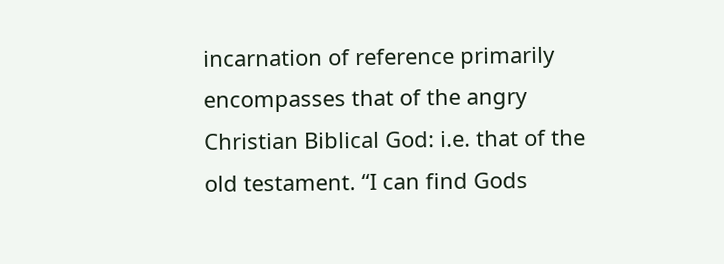incarnation of reference primarily encompasses that of the angry Christian Biblical God: i.e. that of the old testament. “I can find Gods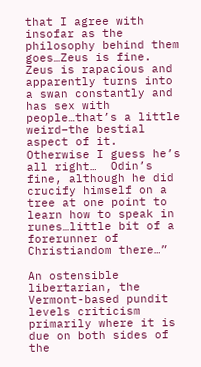that I agree with insofar as the philosophy behind them goes…Zeus is fine. Zeus is rapacious and apparently turns into a swan constantly and has sex with people…that’s a little weird–the bestial aspect of it.  Otherwise I guess he’s all right…  Odin’s fine, although he did crucify himself on a tree at one point to learn how to speak in runes…little bit of a forerunner of Christiandom there…”

An ostensible libertarian, the Vermont-based pundit levels criticism primarily where it is due on both sides of the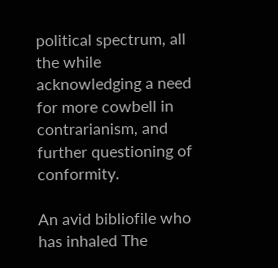political spectrum, all the while acknowledging a need for more cowbell in contrarianism, and further questioning of conformity.

An avid bibliofile who has inhaled The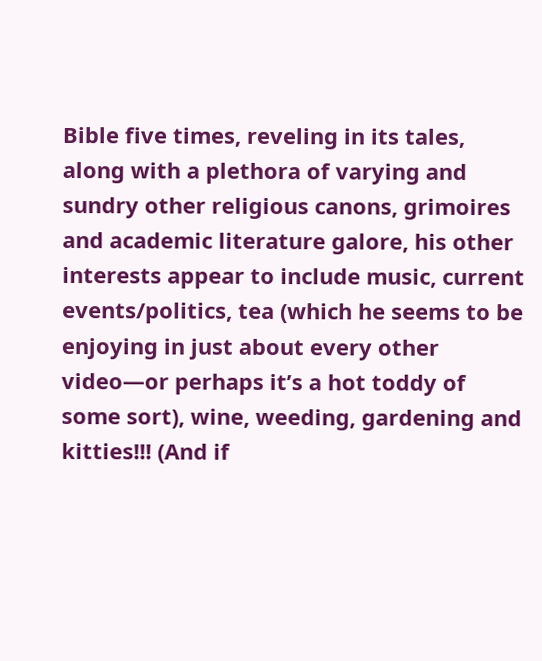Bible five times, reveling in its tales, along with a plethora of varying and sundry other religious canons, grimoires and academic literature galore, his other interests appear to include music, current events/politics, tea (which he seems to be enjoying in just about every other video—or perhaps it’s a hot toddy of some sort), wine, weeding, gardening and kitties!!! (And if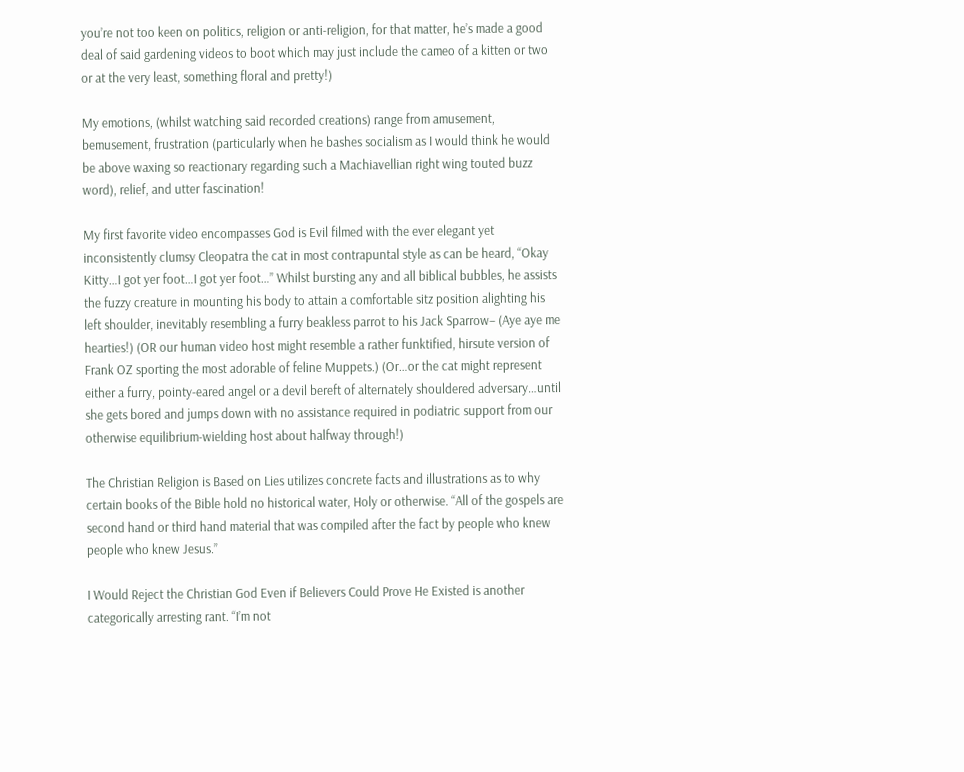you’re not too keen on politics, religion or anti-religion, for that matter, he’s made a good deal of said gardening videos to boot which may just include the cameo of a kitten or two or at the very least, something floral and pretty!)

My emotions, (whilst watching said recorded creations) range from amusement, bemusement, frustration (particularly when he bashes socialism as I would think he would be above waxing so reactionary regarding such a Machiavellian right wing touted buzz word), relief, and utter fascination!

My first favorite video encompasses God is Evil filmed with the ever elegant yet inconsistently clumsy Cleopatra the cat in most contrapuntal style as can be heard, “Okay Kitty…I got yer foot…I got yer foot…” Whilst bursting any and all biblical bubbles, he assists the fuzzy creature in mounting his body to attain a comfortable sitz position alighting his left shoulder, inevitably resembling a furry beakless parrot to his Jack Sparrow– (Aye aye me hearties!) (OR our human video host might resemble a rather funktified, hirsute version of Frank OZ sporting the most adorable of feline Muppets.) (Or…or the cat might represent either a furry, pointy-eared angel or a devil bereft of alternately shouldered adversary…until she gets bored and jumps down with no assistance required in podiatric support from our otherwise equilibrium-wielding host about halfway through!)

The Christian Religion is Based on Lies utilizes concrete facts and illustrations as to why certain books of the Bible hold no historical water, Holy or otherwise. “All of the gospels are second hand or third hand material that was compiled after the fact by people who knew people who knew Jesus.”

I Would Reject the Christian God Even if Believers Could Prove He Existed is another categorically arresting rant. “I’m not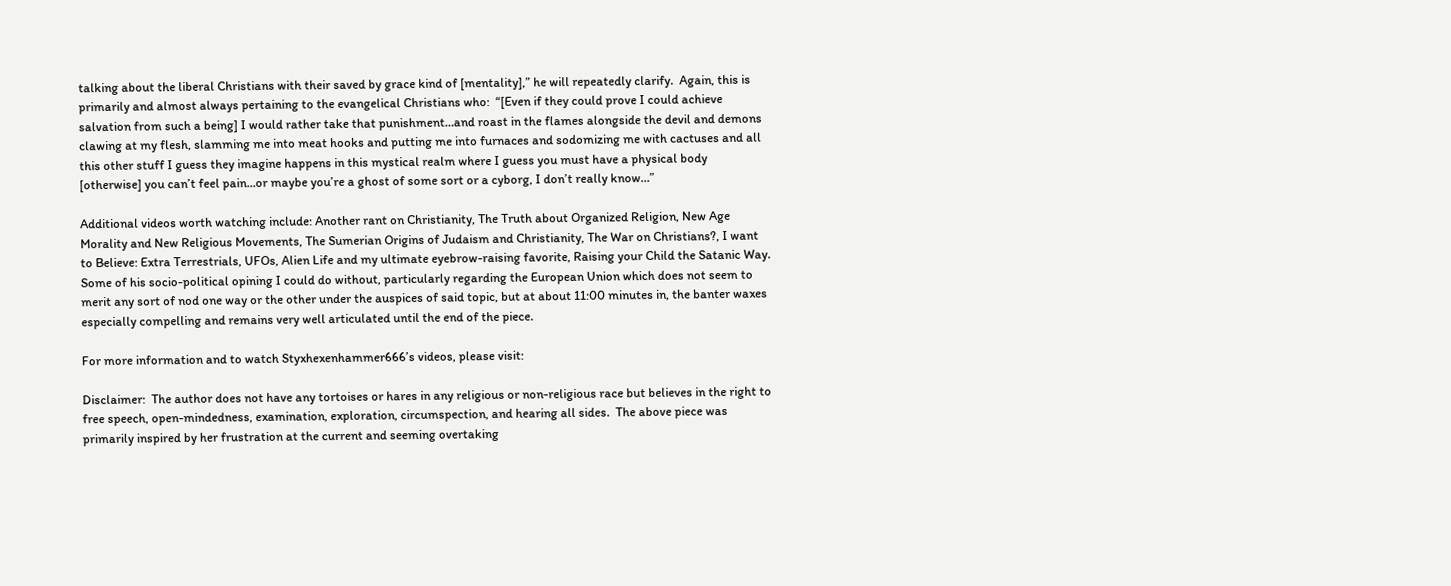talking about the liberal Christians with their saved by grace kind of [mentality],” he will repeatedly clarify.  Again, this is primarily and almost always pertaining to the evangelical Christians who:  “[Even if they could prove I could achieve salvation from such a being] I would rather take that punishment…and roast in the flames alongside the devil and demons clawing at my flesh, slamming me into meat hooks and putting me into furnaces and sodomizing me with cactuses and all this other stuff I guess they imagine happens in this mystical realm where I guess you must have a physical body [otherwise] you can’t feel pain…or maybe you’re a ghost of some sort or a cyborg, I don’t really know…”

Additional videos worth watching include: Another rant on Christianity, The Truth about Organized Religion, New Age Morality and New Religious Movements, The Sumerian Origins of Judaism and Christianity, The War on Christians?, I want to Believe: Extra Terrestrials, UFOs, Alien Life and my ultimate eyebrow-raising favorite, Raising your Child the Satanic Way.  Some of his socio-political opining I could do without, particularly regarding the European Union which does not seem to merit any sort of nod one way or the other under the auspices of said topic, but at about 11:00 minutes in, the banter waxes especially compelling and remains very well articulated until the end of the piece.

For more information and to watch Styxhexenhammer666’s videos, please visit:

Disclaimer:  The author does not have any tortoises or hares in any religious or non-religious race but believes in the right to free speech, open-mindedness, examination, exploration, circumspection, and hearing all sides.  The above piece was primarily inspired by her frustration at the current and seeming overtaking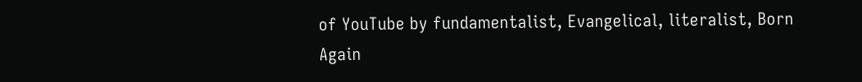of YouTube by fundamentalist, Evangelical, literalist, Born Again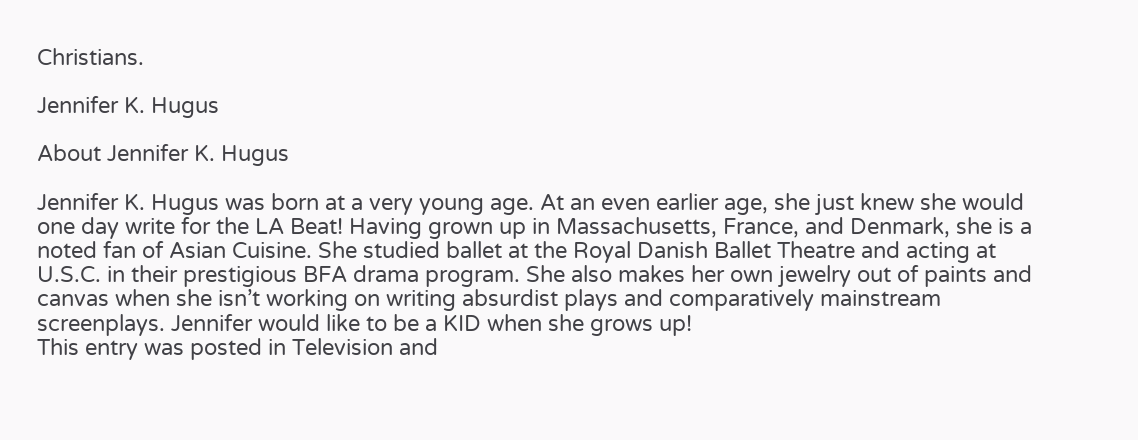Christians.

Jennifer K. Hugus

About Jennifer K. Hugus

Jennifer K. Hugus was born at a very young age. At an even earlier age, she just knew she would one day write for the LA Beat! Having grown up in Massachusetts, France, and Denmark, she is a noted fan of Asian Cuisine. She studied ballet at the Royal Danish Ballet Theatre and acting at U.S.C. in their prestigious BFA drama program. She also makes her own jewelry out of paints and canvas when she isn’t working on writing absurdist plays and comparatively mainstream screenplays. Jennifer would like to be a KID when she grows up!
This entry was posted in Television and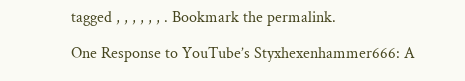tagged , , , , , , . Bookmark the permalink.

One Response to YouTube’s Styxhexenhammer666: A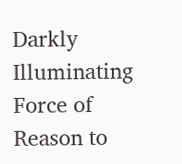Darkly Illuminating Force of Reason to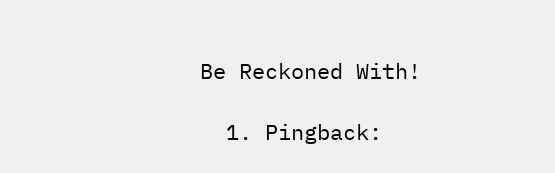Be Reckoned With!

  1. Pingback: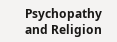Psychopathy and Religion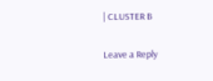| CLUSTER B

Leave a Reply